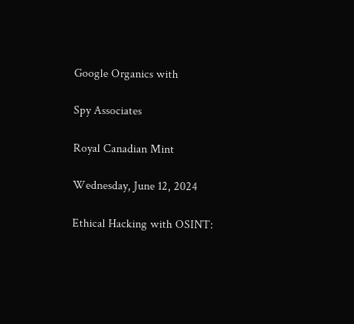Google Organics with

Spy Associates

Royal Canadian Mint

Wednesday, June 12, 2024

Ethical Hacking with OSINT: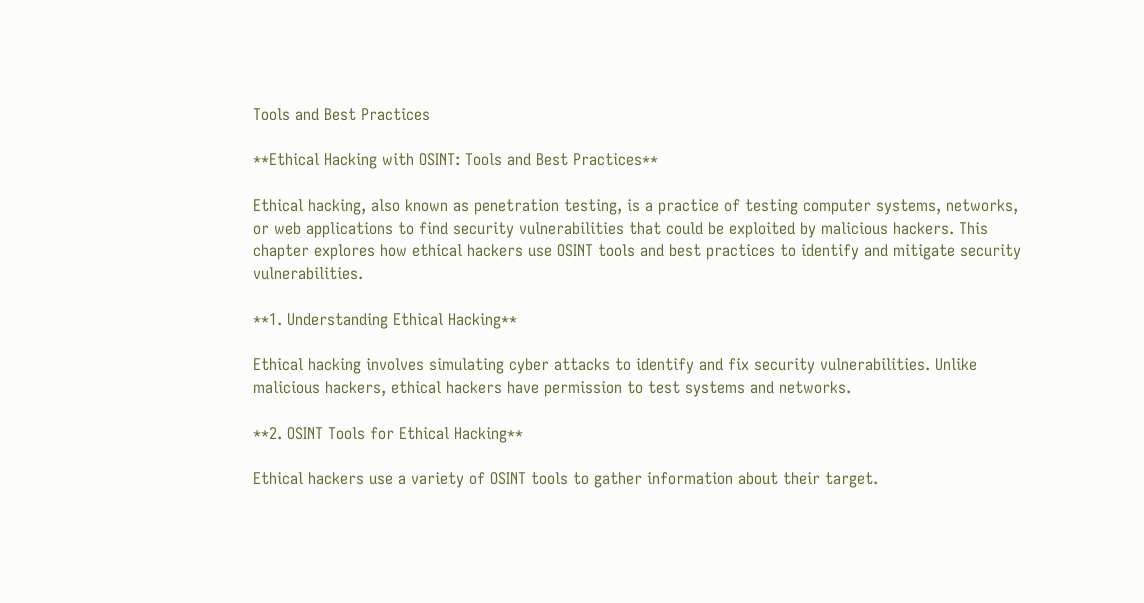Tools and Best Practices

**Ethical Hacking with OSINT: Tools and Best Practices**

Ethical hacking, also known as penetration testing, is a practice of testing computer systems, networks, or web applications to find security vulnerabilities that could be exploited by malicious hackers. This chapter explores how ethical hackers use OSINT tools and best practices to identify and mitigate security vulnerabilities.

**1. Understanding Ethical Hacking**

Ethical hacking involves simulating cyber attacks to identify and fix security vulnerabilities. Unlike malicious hackers, ethical hackers have permission to test systems and networks.

**2. OSINT Tools for Ethical Hacking**

Ethical hackers use a variety of OSINT tools to gather information about their target.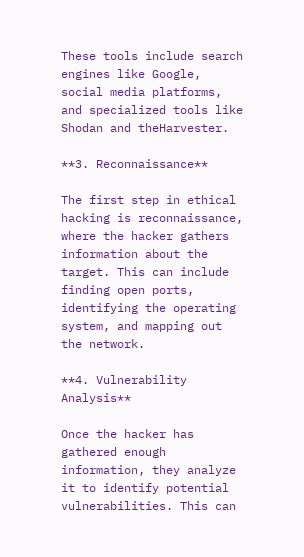These tools include search engines like Google, social media platforms, and specialized tools like Shodan and theHarvester.

**3. Reconnaissance**

The first step in ethical hacking is reconnaissance, where the hacker gathers information about the target. This can include finding open ports, identifying the operating system, and mapping out the network.

**4. Vulnerability Analysis**

Once the hacker has gathered enough information, they analyze it to identify potential vulnerabilities. This can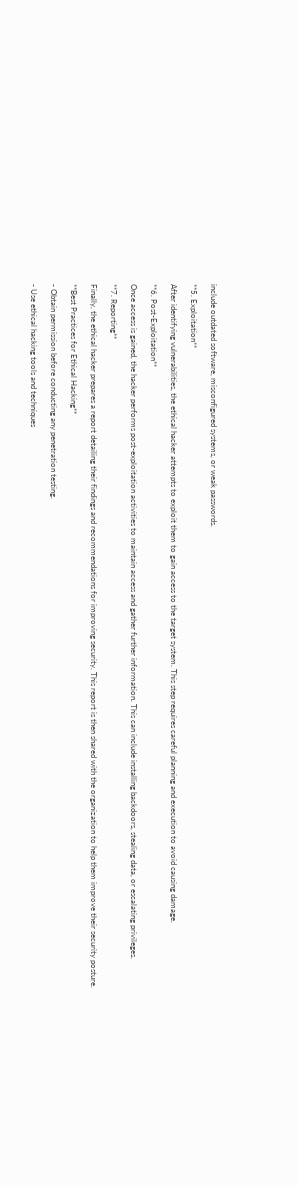include outdated software, misconfigured systems, or weak passwords.

**5. Exploitation**

After identifying vulnerabilities, the ethical hacker attempts to exploit them to gain access to the target system. This step requires careful planning and execution to avoid causing damage.

**6. Post-Exploitation**

Once access is gained, the hacker performs post-exploitation activities to maintain access and gather further information. This can include installing backdoors, stealing data, or escalating privileges.

**7. Reporting**

Finally, the ethical hacker prepares a report detailing their findings and recommendations for improving security. This report is then shared with the organization to help them improve their security posture.

**Best Practices for Ethical Hacking**

- Obtain permission before conducting any penetration testing.

- Use ethical hacking tools and techniques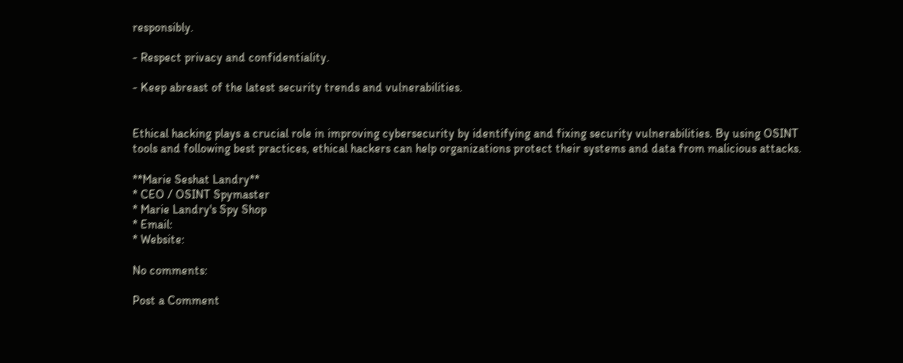responsibly.

- Respect privacy and confidentiality.

- Keep abreast of the latest security trends and vulnerabilities.


Ethical hacking plays a crucial role in improving cybersecurity by identifying and fixing security vulnerabilities. By using OSINT tools and following best practices, ethical hackers can help organizations protect their systems and data from malicious attacks.

**Marie Seshat Landry**
* CEO / OSINT Spymaster
* Marie Landry's Spy Shop
* Email:
* Website:

No comments:

Post a Comment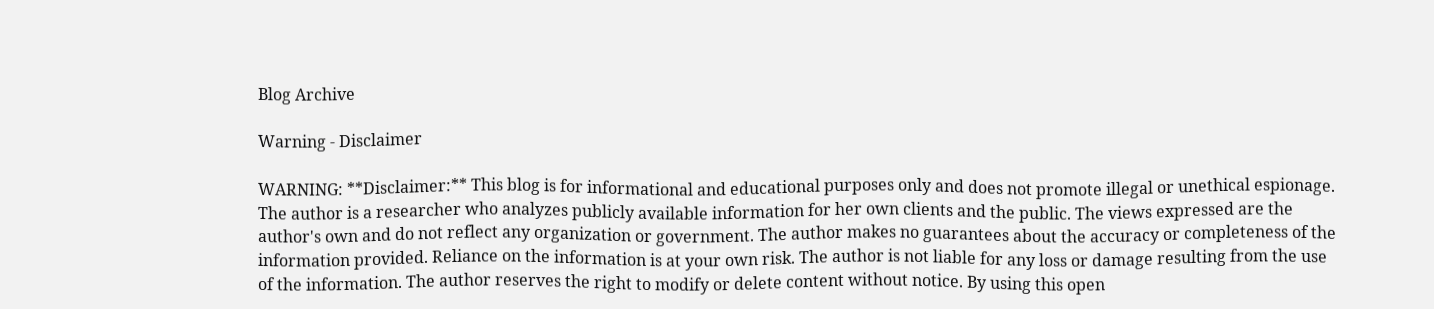Blog Archive

Warning - Disclaimer

WARNING: **Disclaimer:** This blog is for informational and educational purposes only and does not promote illegal or unethical espionage. The author is a researcher who analyzes publicly available information for her own clients and the public. The views expressed are the author's own and do not reflect any organization or government. The author makes no guarantees about the accuracy or completeness of the information provided. Reliance on the information is at your own risk. The author is not liable for any loss or damage resulting from the use of the information. The author reserves the right to modify or delete content without notice. By using this open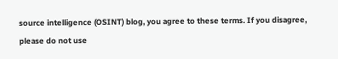source intelligence (OSINT) blog, you agree to these terms. If you disagree, please do not use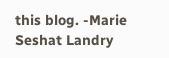this blog. -Marie Seshat Landry